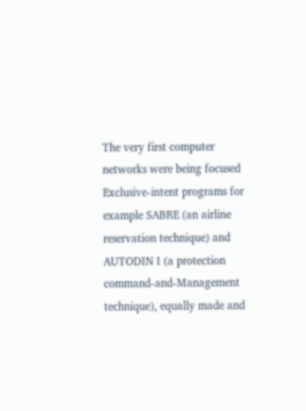The very first computer networks were being focused Exclusive-intent programs for example SABRE (an airline reservation technique) and AUTODIN I (a protection command-and-Management technique), equally made and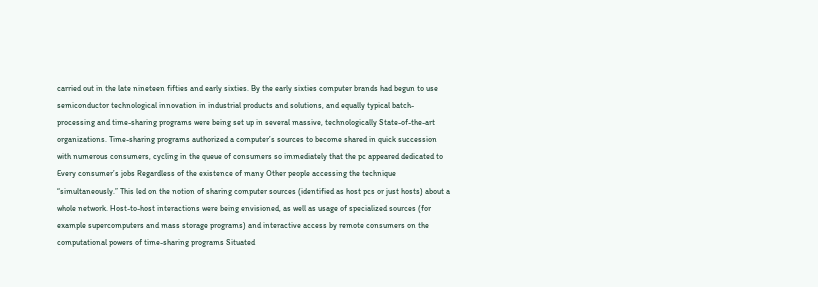carried out in the late nineteen fifties and early sixties. By the early sixties computer brands had begun to use semiconductor technological innovation in industrial products and solutions, and equally typical batch-processing and time-sharing programs were being set up in several massive, technologically State-of-the-art organizations. Time-sharing programs authorized a computer’s sources to become shared in quick succession with numerous consumers, cycling in the queue of consumers so immediately that the pc appeared dedicated to Every consumer’s jobs Regardless of the existence of many Other people accessing the technique “simultaneously.” This led on the notion of sharing computer sources (identified as host pcs or just hosts) about a whole network. Host-to-host interactions were being envisioned, as well as usage of specialized sources (for example supercomputers and mass storage programs) and interactive access by remote consumers on the computational powers of time-sharing programs Situated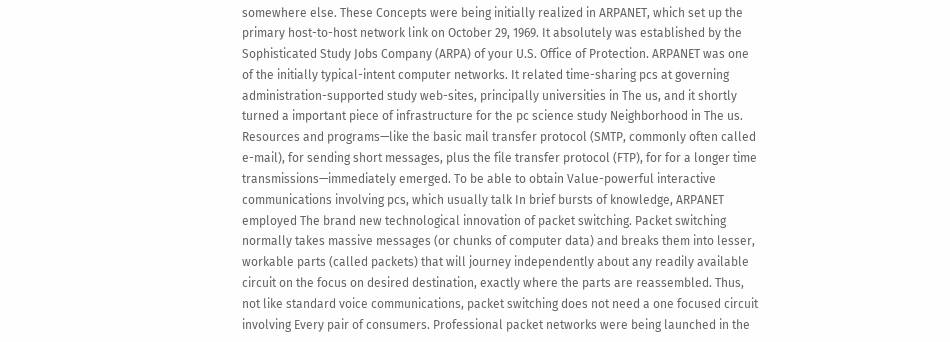somewhere else. These Concepts were being initially realized in ARPANET, which set up the primary host-to-host network link on October 29, 1969. It absolutely was established by the Sophisticated Study Jobs Company (ARPA) of your U.S. Office of Protection. ARPANET was one of the initially typical-intent computer networks. It related time-sharing pcs at governing administration-supported study web-sites, principally universities in The us, and it shortly turned a important piece of infrastructure for the pc science study Neighborhood in The us. Resources and programs—like the basic mail transfer protocol (SMTP, commonly often called e-mail), for sending short messages, plus the file transfer protocol (FTP), for for a longer time transmissions—immediately emerged. To be able to obtain Value-powerful interactive communications involving pcs, which usually talk In brief bursts of knowledge, ARPANET employed The brand new technological innovation of packet switching. Packet switching normally takes massive messages (or chunks of computer data) and breaks them into lesser, workable parts (called packets) that will journey independently about any readily available circuit on the focus on desired destination, exactly where the parts are reassembled. Thus, not like standard voice communications, packet switching does not need a one focused circuit involving Every pair of consumers. Professional packet networks were being launched in the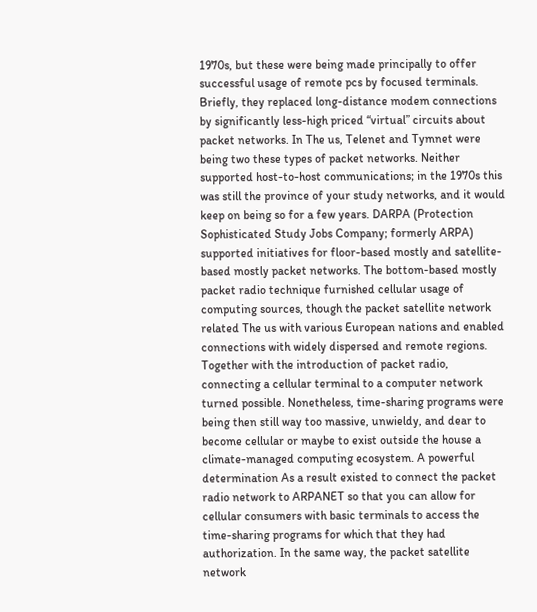1970s, but these were being made principally to offer successful usage of remote pcs by focused terminals. Briefly, they replaced long-distance modem connections by significantly less-high priced “virtual” circuits about packet networks. In The us, Telenet and Tymnet were being two these types of packet networks. Neither supported host-to-host communications; in the 1970s this was still the province of your study networks, and it would keep on being so for a few years. DARPA (Protection Sophisticated Study Jobs Company; formerly ARPA) supported initiatives for floor-based mostly and satellite-based mostly packet networks. The bottom-based mostly packet radio technique furnished cellular usage of computing sources, though the packet satellite network related The us with various European nations and enabled connections with widely dispersed and remote regions. Together with the introduction of packet radio, connecting a cellular terminal to a computer network turned possible. Nonetheless, time-sharing programs were being then still way too massive, unwieldy, and dear to become cellular or maybe to exist outside the house a climate-managed computing ecosystem. A powerful determination As a result existed to connect the packet radio network to ARPANET so that you can allow for cellular consumers with basic terminals to access the time-sharing programs for which that they had authorization. In the same way, the packet satellite network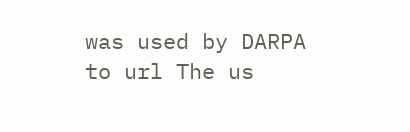was used by DARPA to url The us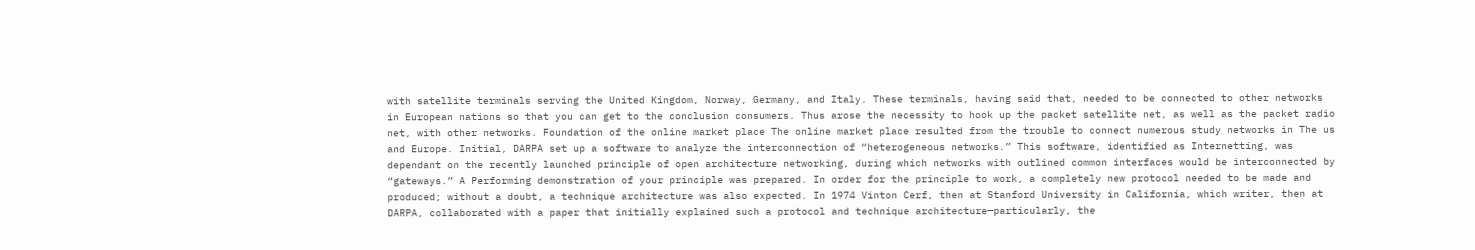with satellite terminals serving the United Kingdom, Norway, Germany, and Italy. These terminals, having said that, needed to be connected to other networks in European nations so that you can get to the conclusion consumers. Thus arose the necessity to hook up the packet satellite net, as well as the packet radio net, with other networks. Foundation of the online market place The online market place resulted from the trouble to connect numerous study networks in The us and Europe. Initial, DARPA set up a software to analyze the interconnection of “heterogeneous networks.” This software, identified as Internetting, was dependant on the recently launched principle of open architecture networking, during which networks with outlined common interfaces would be interconnected by “gateways.” A Performing demonstration of your principle was prepared. In order for the principle to work, a completely new protocol needed to be made and produced; without a doubt, a technique architecture was also expected. In 1974 Vinton Cerf, then at Stanford University in California, which writer, then at DARPA, collaborated with a paper that initially explained such a protocol and technique architecture—particularly, the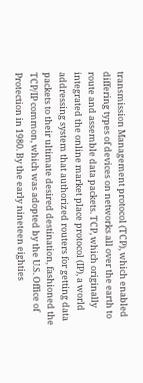transmission Management protocol (TCP), which enabled differing types of devices on networks all over the earth to route and assemble data packets. TCP, which originally integrated the online market place protocol (IP), a world addressing system that authorized routers for getting data packets to their ultimate desired destination, fashioned the TCP/IP common, which was adopted by the U.S. Office of Protection in 1980. By the early nineteen eighties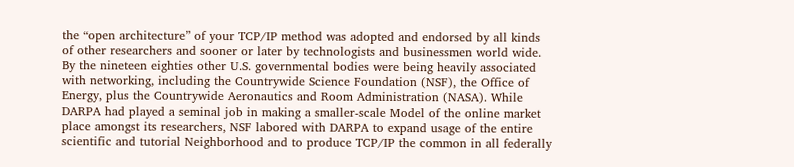the “open architecture” of your TCP/IP method was adopted and endorsed by all kinds of other researchers and sooner or later by technologists and businessmen world wide. By the nineteen eighties other U.S. governmental bodies were being heavily associated with networking, including the Countrywide Science Foundation (NSF), the Office of Energy, plus the Countrywide Aeronautics and Room Administration (NASA). While DARPA had played a seminal job in making a smaller-scale Model of the online market place amongst its researchers, NSF labored with DARPA to expand usage of the entire scientific and tutorial Neighborhood and to produce TCP/IP the common in all federally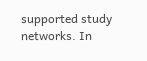supported study networks. In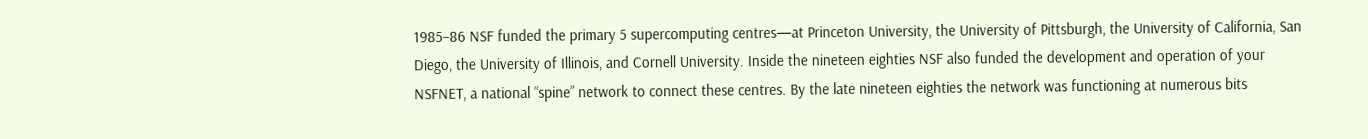1985–86 NSF funded the primary 5 supercomputing centres—at Princeton University, the University of Pittsburgh, the University of California, San Diego, the University of Illinois, and Cornell University. Inside the nineteen eighties NSF also funded the development and operation of your NSFNET, a national “spine” network to connect these centres. By the late nineteen eighties the network was functioning at numerous bits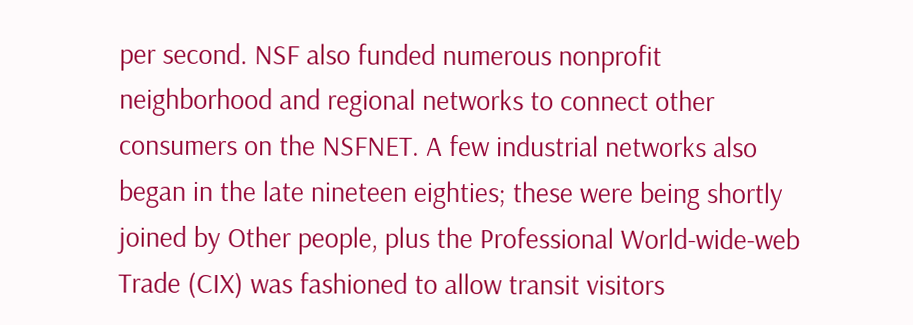per second. NSF also funded numerous nonprofit neighborhood and regional networks to connect other consumers on the NSFNET. A few industrial networks also began in the late nineteen eighties; these were being shortly joined by Other people, plus the Professional World-wide-web Trade (CIX) was fashioned to allow transit visitors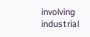involving industrial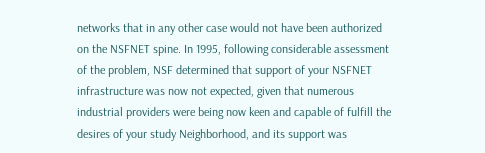networks that in any other case would not have been authorized on the NSFNET spine. In 1995, following considerable assessment of the problem, NSF determined that support of your NSFNET infrastructure was now not expected, given that numerous industrial providers were being now keen and capable of fulfill the desires of your study Neighborhood, and its support was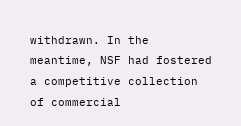withdrawn. In the meantime, NSF had fostered a competitive collection of commercial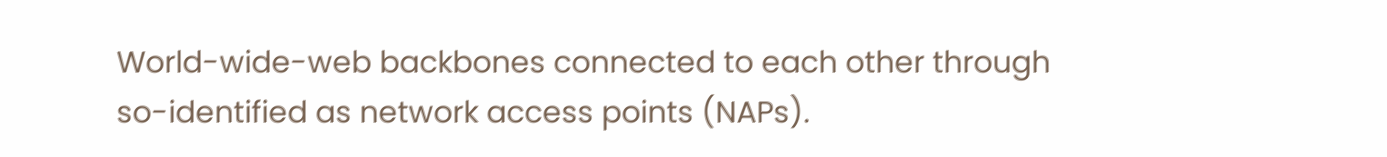World-wide-web backbones connected to each other through so-identified as network access points (NAPs).